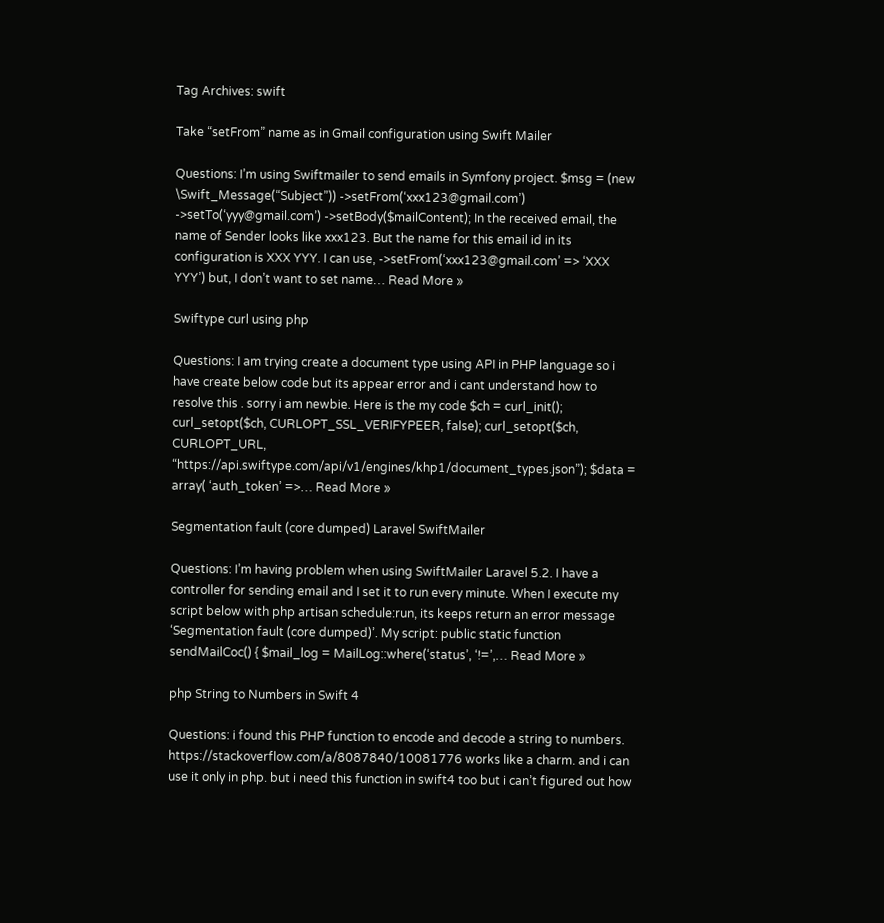Tag Archives: swift

Take “setFrom” name as in Gmail configuration using Swift Mailer

Questions: I’m using Swiftmailer to send emails in Symfony project. $msg = (new \Swift_Message(“Subject”)) ->setFrom(‘xxx123@gmail.com’) ->setTo(‘yyy@gmail.com’) ->setBody($mailContent); In the received email, the name of Sender looks like xxx123. But the name for this email id in its configuration is XXX YYY. I can use, ->setFrom(‘xxx123@gmail.com’ => ‘XXX YYY’) but, I don’t want to set name… Read More »

Swiftype curl using php

Questions: I am trying create a document type using API in PHP language so i have create below code but its appear error and i cant understand how to resolve this . sorry i am newbie. Here is the my code $ch = curl_init(); curl_setopt($ch, CURLOPT_SSL_VERIFYPEER, false); curl_setopt($ch, CURLOPT_URL, “https://api.swiftype.com/api/v1/engines/khp1/document_types.json”); $data = array( ‘auth_token’ =>… Read More »

Segmentation fault (core dumped) Laravel SwiftMailer

Questions: I’m having problem when using SwiftMailer Laravel 5.2. I have a controller for sending email and I set it to run every minute. When I execute my script below with php artisan schedule:run, its keeps return an error message ‘Segmentation fault (core dumped)’. My script: public static function sendMailCoc() { $mail_log = MailLog::where(‘status’, ‘!=’,… Read More »

php String to Numbers in Swift 4

Questions: i found this PHP function to encode and decode a string to numbers. https://stackoverflow.com/a/8087840/10081776 works like a charm. and i can use it only in php. but i need this function in swift4 too but i can’t figured out how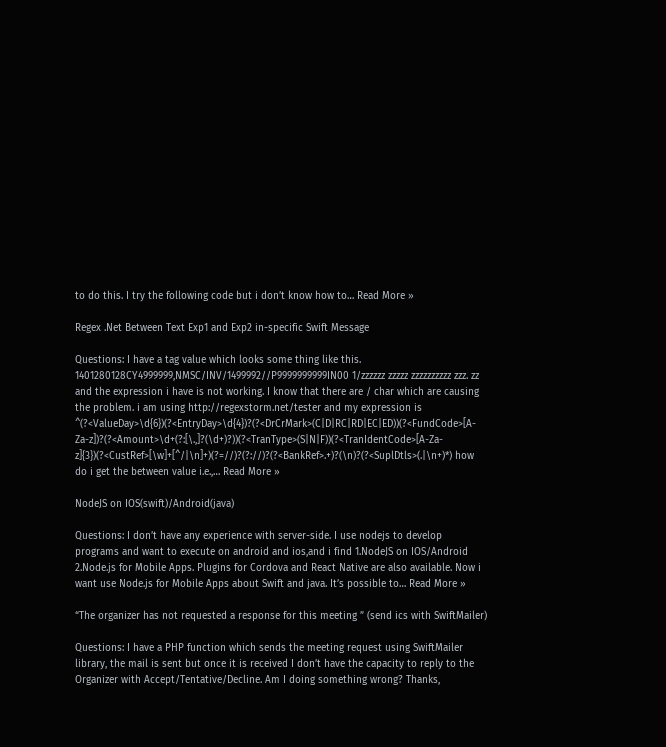to do this. I try the following code but i don’t know how to… Read More »

Regex .Net Between Text Exp1 and Exp2 in-specific Swift Message

Questions: I have a tag value which looks some thing like this. 1401280128CY4999999,NMSC/INV/1499992//P9999999999IN00 1/zzzzzz zzzzz zzzzzzzzzz zzz. zz and the expression i have is not working. I know that there are / char which are causing the problem. i am using http://regexstorm.net/tester and my expression is ^(?<ValueDay>\d{6})(?<EntryDay>\d{4})?(?<DrCrMark>(C|D|RC|RD|EC|ED))(?<FundCode>[A-Za-z])?(?<Amount>\d+(?:[\.,]?(\d+)?))(?<TranType>(S|N|F))(?<TranIdentCode>[A-Za-z]{3})(?<CustRef>[\w]+[^/|\n]+)(?=//)?(?://)?(?<BankRef>.+)?(\n)?(?<SuplDtls>(.|\n+)*) how do i get the between value i.e.,… Read More »

NodeJS on IOS(swift)/Android(java)

Questions: I don’t have any experience with server-side. I use nodejs to develop programs and want to execute on android and ios,and i find 1.NodeJS on IOS/Android 2.Node.js for Mobile Apps. Plugins for Cordova and React Native are also available. Now i want use Node.js for Mobile Apps about Swift and java. It’s possible to… Read More »

“The organizer has not requested a response for this meeting ” (send ics with SwiftMailer)

Questions: I have a PHP function which sends the meeting request using SwiftMailer library, the mail is sent but once it is received I don’t have the capacity to reply to the Organizer with Accept/Tentative/Decline. Am I doing something wrong? Thanks,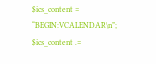$ics_content = “BEGIN:VCALENDAR\n”; $ics_content .=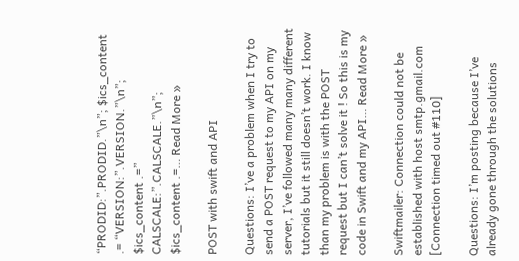“PRODID:”.PRODID.”\n”; $ics_content .= “VERSION:”.VERSION.”\n”; $ics_content .=” CALSCALE:”.CALSCALE.”\n”; $ics_content .=… Read More »

POST with swift and API

Questions: I’ve a problem when I try to send a POST request to my API on my server, I’ve followed many many different tutorials but it still doesn’t work. I know than my problem is with the POST request but I can’t solve it ! So this is my code in Swift and my API… Read More »

Swiftmailer: Connection could not be established with host smtp.gmail.com [Connection timed out #110]

Questions: I’m posting because I’ve already gone through the solutions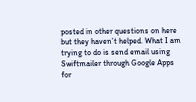posted in other questions on here but they haven’t helped. What I am trying to do is send email using Swiftmailer through Google Apps for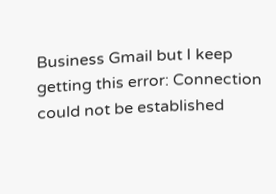Business Gmail but I keep getting this error: Connection could not be established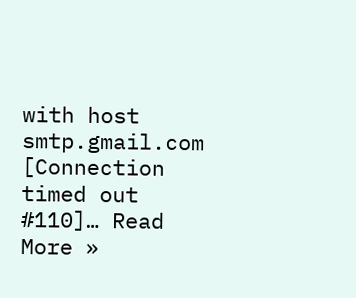with host smtp.gmail.com [Connection timed out #110]… Read More »